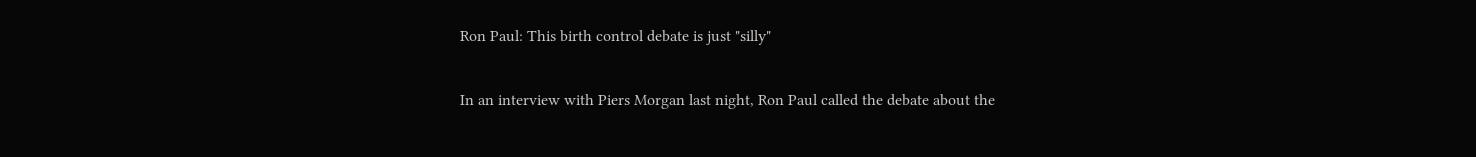Ron Paul: This birth control debate is just "silly"

In an interview with Piers Morgan last night, Ron Paul called the debate about the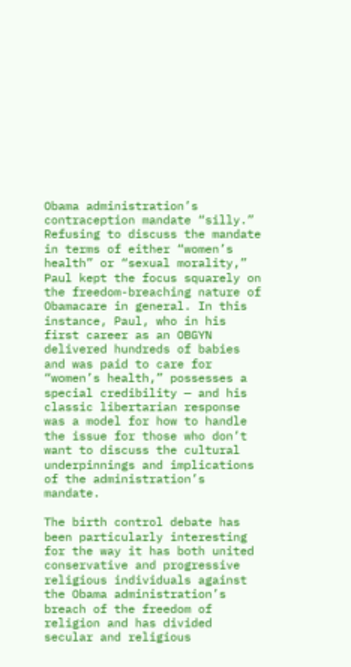Obama administration’s contraception mandate “silly.” Refusing to discuss the mandate in terms of either “women’s health” or “sexual morality,” Paul kept the focus squarely on the freedom-breaching nature of Obamacare in general. In this instance, Paul, who in his first career as an OBGYN delivered hundreds of babies and was paid to care for “women’s health,” possesses a special credibility — and his classic libertarian response was a model for how to handle the issue for those who don’t want to discuss the cultural underpinnings and implications of the administration’s mandate.

The birth control debate has been particularly interesting for the way it has both united conservative and progressive religious individuals against the Obama administration’s breach of the freedom of religion and has divided secular and religious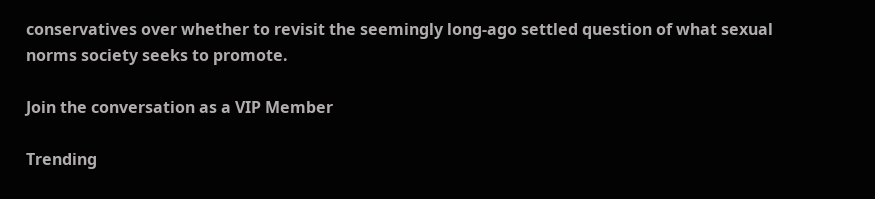conservatives over whether to revisit the seemingly long-ago settled question of what sexual norms society seeks to promote.

Join the conversation as a VIP Member

Trending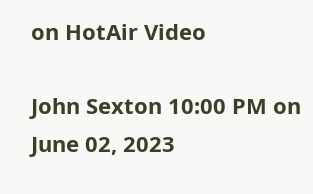on HotAir Video

John Sexton 10:00 PM on June 02, 2023